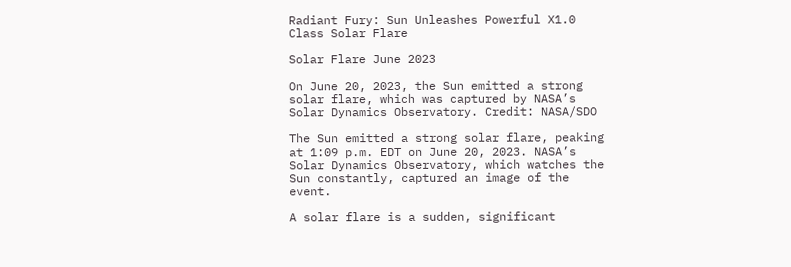Radiant Fury: Sun Unleashes Powerful X1.0 Class Solar Flare

Solar Flare June 2023

On June 20, 2023, the Sun emitted a strong solar flare, which was captured by NASA’s Solar Dynamics Observatory. Credit: NASA/SDO

The Sun emitted a strong solar flare, peaking at 1:09 p.m. EDT on June 20, 2023. NASA’s Solar Dynamics Observatory, which watches the Sun constantly, captured an image of the event.

A solar flare is a sudden, significant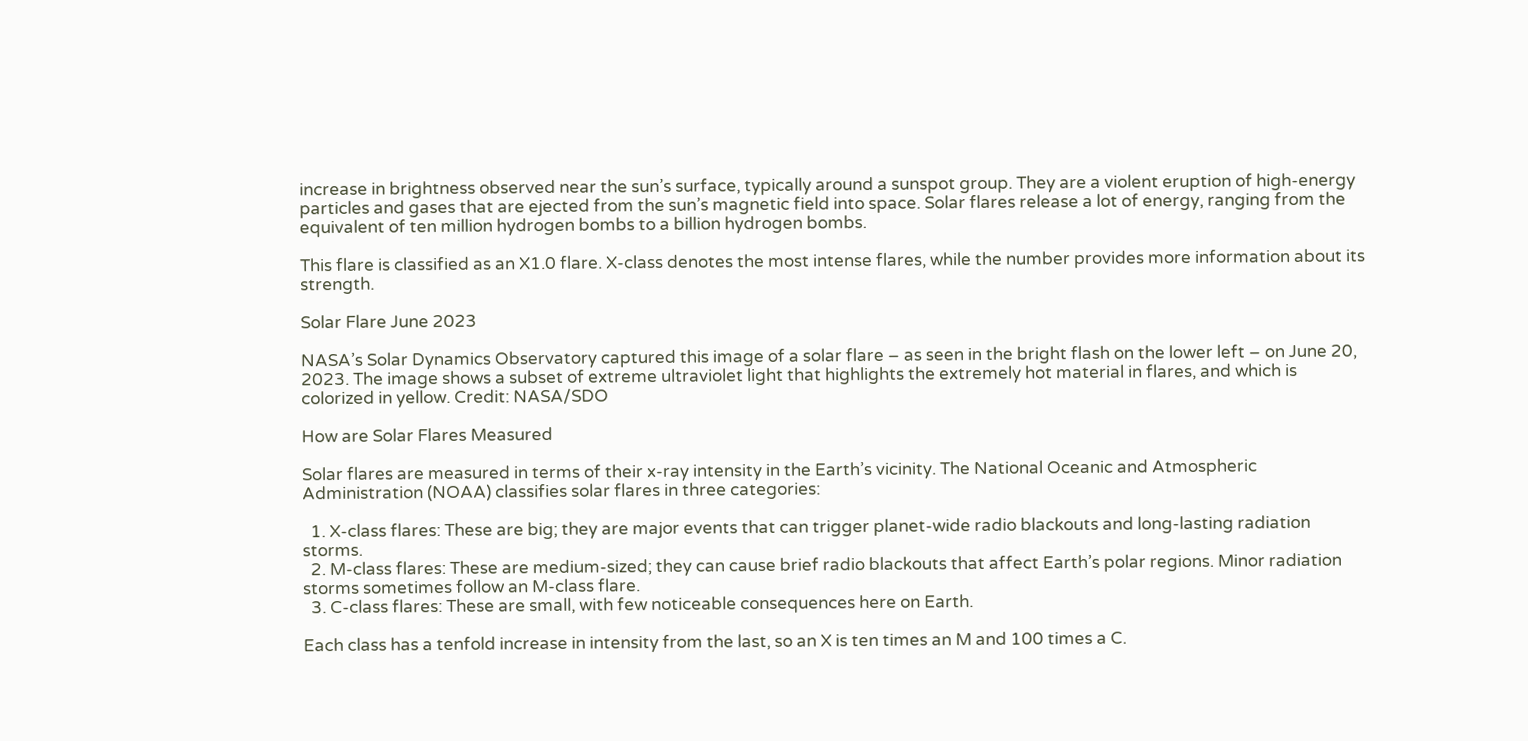increase in brightness observed near the sun’s surface, typically around a sunspot group. They are a violent eruption of high-energy particles and gases that are ejected from the sun’s magnetic field into space. Solar flares release a lot of energy, ranging from the equivalent of ten million hydrogen bombs to a billion hydrogen bombs.

This flare is classified as an X1.0 flare. X-class denotes the most intense flares, while the number provides more information about its strength.

Solar Flare June 2023

NASA’s Solar Dynamics Observatory captured this image of a solar flare – as seen in the bright flash on the lower left – on June 20, 2023. The image shows a subset of extreme ultraviolet light that highlights the extremely hot material in flares, and which is colorized in yellow. Credit: NASA/SDO

How are Solar Flares Measured

Solar flares are measured in terms of their x-ray intensity in the Earth’s vicinity. The National Oceanic and Atmospheric Administration (NOAA) classifies solar flares in three categories:

  1. X-class flares: These are big; they are major events that can trigger planet-wide radio blackouts and long-lasting radiation storms.
  2. M-class flares: These are medium-sized; they can cause brief radio blackouts that affect Earth’s polar regions. Minor radiation storms sometimes follow an M-class flare.
  3. C-class flares: These are small, with few noticeable consequences here on Earth.

Each class has a tenfold increase in intensity from the last, so an X is ten times an M and 100 times a C.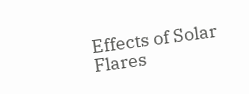Effects of Solar Flares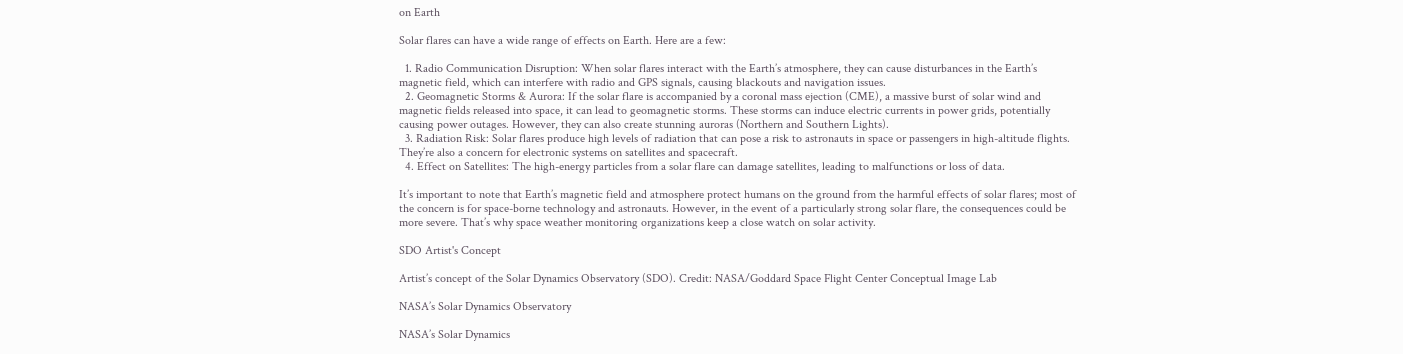on Earth

Solar flares can have a wide range of effects on Earth. Here are a few:

  1. Radio Communication Disruption: When solar flares interact with the Earth’s atmosphere, they can cause disturbances in the Earth’s magnetic field, which can interfere with radio and GPS signals, causing blackouts and navigation issues.
  2. Geomagnetic Storms & Aurora: If the solar flare is accompanied by a coronal mass ejection (CME), a massive burst of solar wind and magnetic fields released into space, it can lead to geomagnetic storms. These storms can induce electric currents in power grids, potentially causing power outages. However, they can also create stunning auroras (Northern and Southern Lights).
  3. Radiation Risk: Solar flares produce high levels of radiation that can pose a risk to astronauts in space or passengers in high-altitude flights. They’re also a concern for electronic systems on satellites and spacecraft.
  4. Effect on Satellites: The high-energy particles from a solar flare can damage satellites, leading to malfunctions or loss of data.

It’s important to note that Earth’s magnetic field and atmosphere protect humans on the ground from the harmful effects of solar flares; most of the concern is for space-borne technology and astronauts. However, in the event of a particularly strong solar flare, the consequences could be more severe. That’s why space weather monitoring organizations keep a close watch on solar activity.

SDO Artist's Concept

Artist’s concept of the Solar Dynamics Observatory (SDO). Credit: NASA/Goddard Space Flight Center Conceptual Image Lab

NASA’s Solar Dynamics Observatory

NASA’s Solar Dynamics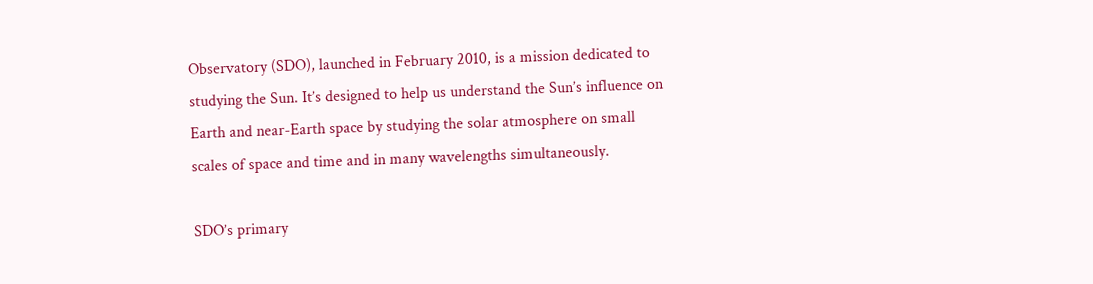Observatory (SDO), launched in February 2010, is a mission dedicated to studying the Sun. It’s designed to help us understand the Sun’s influence on Earth and near-Earth space by studying the solar atmosphere on small scales of space and time and in many wavelengths simultaneously.

SDO’s primary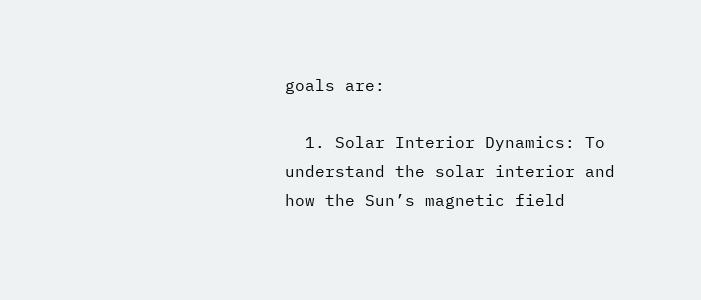goals are:

  1. Solar Interior Dynamics: To understand the solar interior and how the Sun’s magnetic field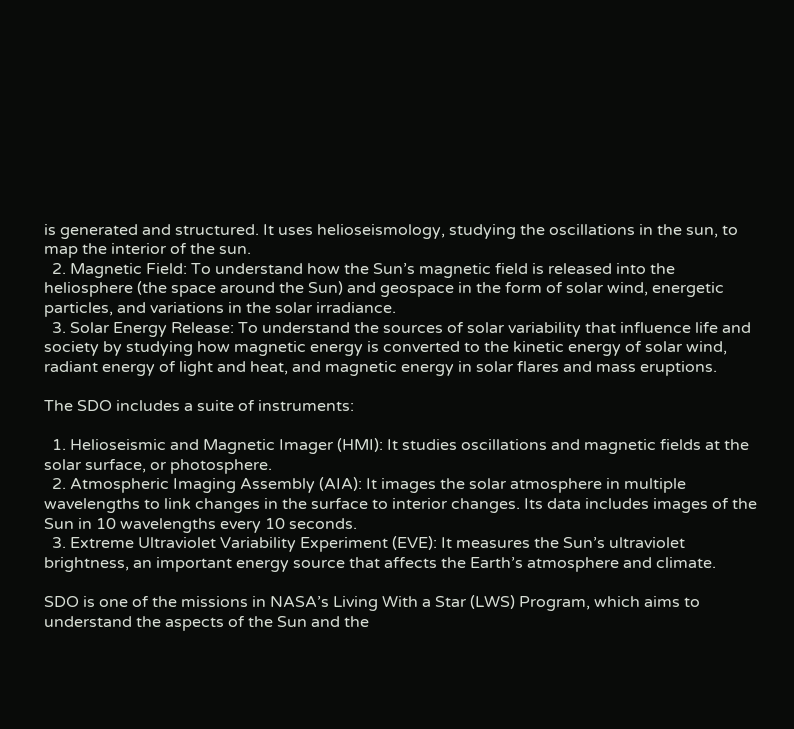is generated and structured. It uses helioseismology, studying the oscillations in the sun, to map the interior of the sun.
  2. Magnetic Field: To understand how the Sun’s magnetic field is released into the heliosphere (the space around the Sun) and geospace in the form of solar wind, energetic particles, and variations in the solar irradiance.
  3. Solar Energy Release: To understand the sources of solar variability that influence life and society by studying how magnetic energy is converted to the kinetic energy of solar wind, radiant energy of light and heat, and magnetic energy in solar flares and mass eruptions.

The SDO includes a suite of instruments:

  1. Helioseismic and Magnetic Imager (HMI): It studies oscillations and magnetic fields at the solar surface, or photosphere.
  2. Atmospheric Imaging Assembly (AIA): It images the solar atmosphere in multiple wavelengths to link changes in the surface to interior changes. Its data includes images of the Sun in 10 wavelengths every 10 seconds.
  3. Extreme Ultraviolet Variability Experiment (EVE): It measures the Sun’s ultraviolet brightness, an important energy source that affects the Earth’s atmosphere and climate.

SDO is one of the missions in NASA’s Living With a Star (LWS) Program, which aims to understand the aspects of the Sun and the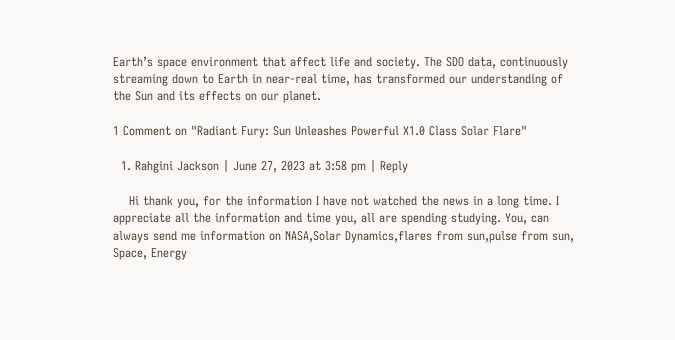Earth’s space environment that affect life and society. The SDO data, continuously streaming down to Earth in near-real time, has transformed our understanding of the Sun and its effects on our planet.

1 Comment on "Radiant Fury: Sun Unleashes Powerful X1.0 Class Solar Flare"

  1. Rahgini Jackson | June 27, 2023 at 3:58 pm | Reply

    Hi thank you, for the information I have not watched the news in a long time. I appreciate all the information and time you, all are spending studying. You, can always send me information on NASA,Solar Dynamics,flares from sun,pulse from sun, Space, Energy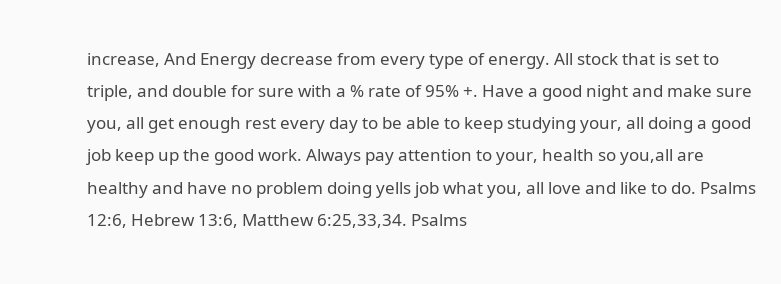increase, And Energy decrease from every type of energy. All stock that is set to triple, and double for sure with a % rate of 95% +. Have a good night and make sure you, all get enough rest every day to be able to keep studying your, all doing a good job keep up the good work. Always pay attention to your, health so you,all are healthy and have no problem doing yells job what you, all love and like to do. Psalms 12:6, Hebrew 13:6, Matthew 6:25,33,34. Psalms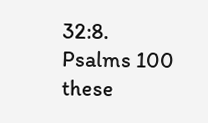32:8. Psalms 100 these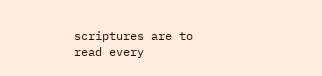scriptures are to read every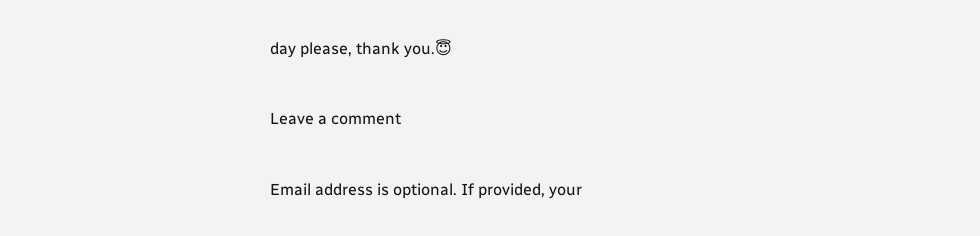day please, thank you.😇

Leave a comment

Email address is optional. If provided, your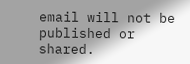email will not be published or shared.